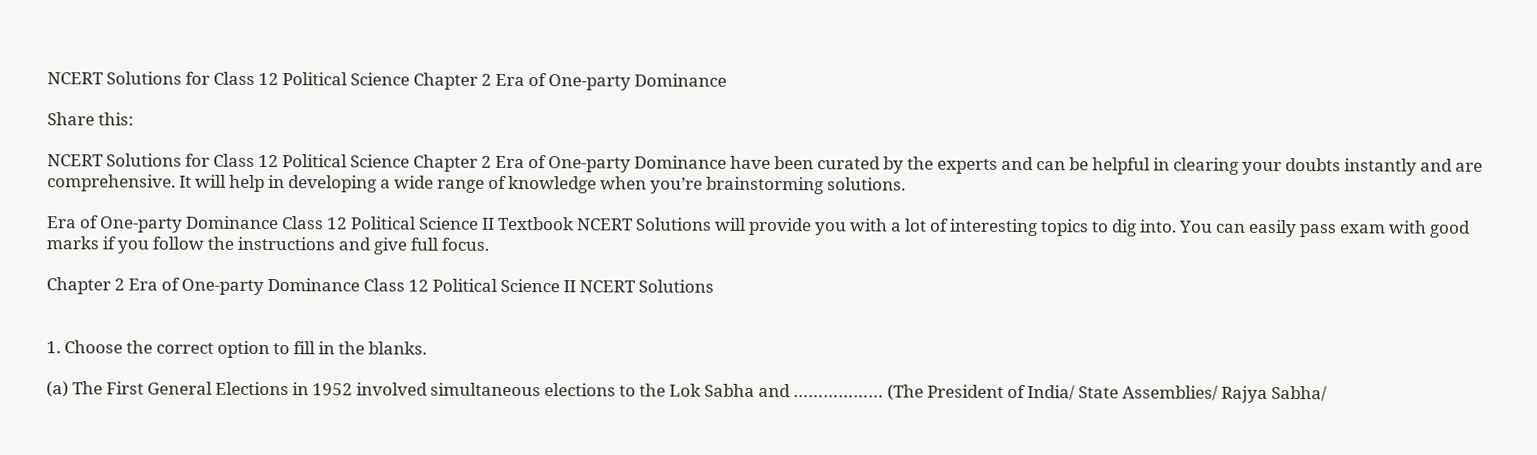NCERT Solutions for Class 12 Political Science Chapter 2 Era of One-party Dominance

Share this:

NCERT Solutions for Class 12 Political Science Chapter 2 Era of One-party Dominance have been curated by the experts and can be helpful in clearing your doubts instantly and are comprehensive. It will help in developing a wide range of knowledge when you’re brainstorming solutions.

Era of One-party Dominance Class 12 Political Science II Textbook NCERT Solutions will provide you with a lot of interesting topics to dig into. You can easily pass exam with good marks if you follow the instructions and give full focus.

Chapter 2 Era of One-party Dominance Class 12 Political Science II NCERT Solutions


1. Choose the correct option to fill in the blanks.

(a) The First General Elections in 1952 involved simultaneous elections to the Lok Sabha and ……………… (The President of India/ State Assemblies/ Rajya Sabha/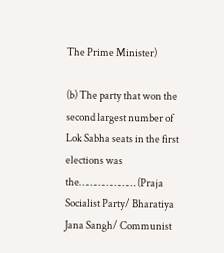The Prime Minister)

(b) The party that won the second largest number of Lok Sabha seats in the first elections was the………………… (Praja Socialist Party/ Bharatiya Jana Sangh/ Communist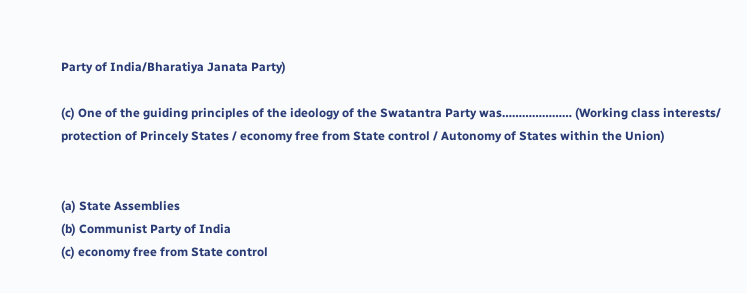Party of India/Bharatiya Janata Party)

(c) One of the guiding principles of the ideology of the Swatantra Party was………………… (Working class interests/ protection of Princely States / economy free from State control / Autonomy of States within the Union)


(a) State Assemblies
(b) Communist Party of India
(c) economy free from State control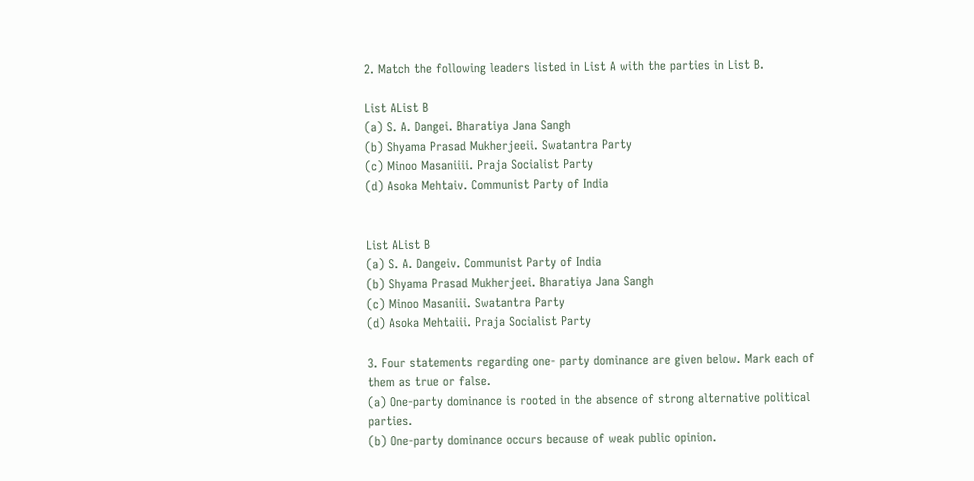2. Match the following leaders listed in List A with the parties in List B.

List AList B
(a) S. A. Dangei. Bharatiya Jana Sangh
(b) Shyama Prasad Mukherjeeii. Swatantra Party
(c) Minoo Masaniiii. Praja Socialist Party
(d) Asoka Mehtaiv. Communist Party of India


List AList B
(a) S. A. Dangeiv. Communist Party of India
(b) Shyama Prasad Mukherjeei. Bharatiya Jana Sangh
(c) Minoo Masaniii. Swatantra Party
(d) Asoka Mehtaiii. Praja Socialist Party

3. Four statements regarding one- party dominance are given below. Mark each of them as true or false.
(a) One-party dominance is rooted in the absence of strong alternative political parties.
(b) One-party dominance occurs because of weak public opinion.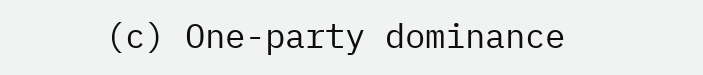(c) One-party dominance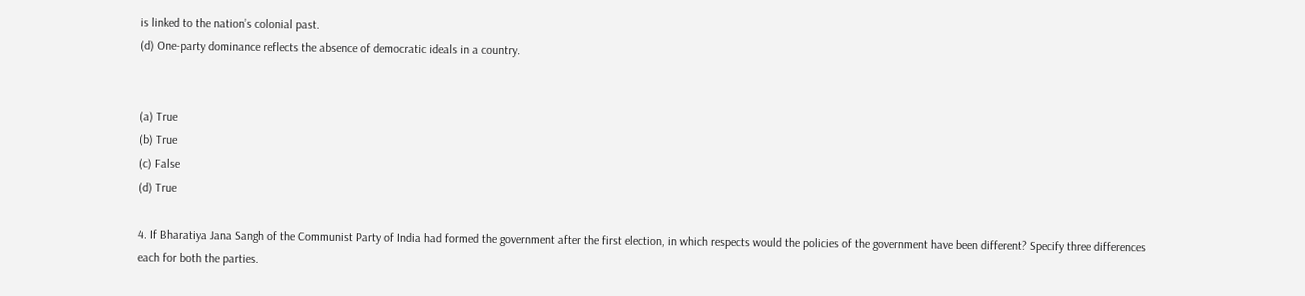is linked to the nation’s colonial past.
(d) One-party dominance reflects the absence of democratic ideals in a country.


(a) True
(b) True
(c) False
(d) True

4. If Bharatiya Jana Sangh of the Communist Party of India had formed the government after the first election, in which respects would the policies of the government have been different? Specify three differences each for both the parties.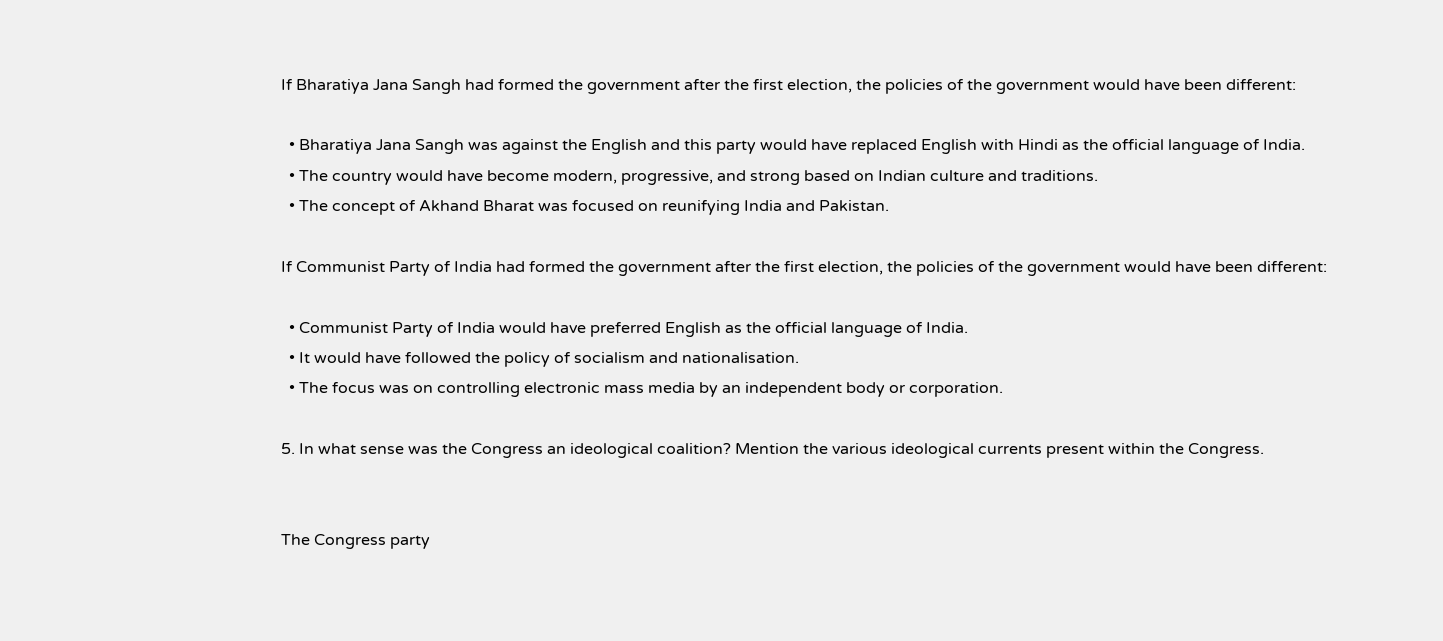If Bharatiya Jana Sangh had formed the government after the first election, the policies of the government would have been different:

  • Bharatiya Jana Sangh was against the English and this party would have replaced English with Hindi as the official language of India.
  • The country would have become modern, progressive, and strong based on Indian culture and traditions.
  • The concept of Akhand Bharat was focused on reunifying India and Pakistan.

If Communist Party of India had formed the government after the first election, the policies of the government would have been different:

  • Communist Party of India would have preferred English as the official language of India.
  • It would have followed the policy of socialism and nationalisation.
  • The focus was on controlling electronic mass media by an independent body or corporation.

5. In what sense was the Congress an ideological coalition? Mention the various ideological currents present within the Congress.


The Congress party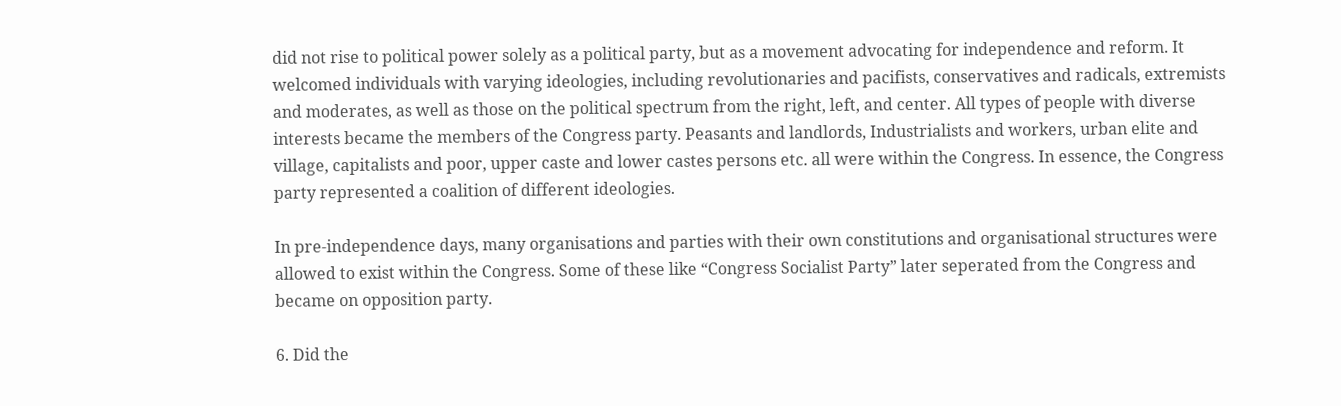did not rise to political power solely as a political party, but as a movement advocating for independence and reform. It welcomed individuals with varying ideologies, including revolutionaries and pacifists, conservatives and radicals, extremists and moderates, as well as those on the political spectrum from the right, left, and center. All types of people with diverse interests became the members of the Congress party. Peasants and landlords, Industrialists and workers, urban elite and village, capitalists and poor, upper caste and lower castes persons etc. all were within the Congress. In essence, the Congress party represented a coalition of different ideologies.

In pre-independence days, many organisations and parties with their own constitutions and organisational structures were allowed to exist within the Congress. Some of these like “Congress Socialist Party” later seperated from the Congress and became on opposition party.

6. Did the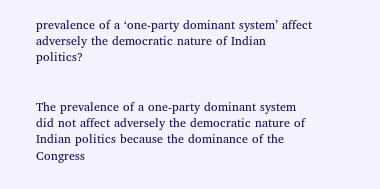prevalence of a ‘one-party dominant system’ affect adversely the democratic nature of Indian politics?


The prevalence of a one-party dominant system did not affect adversely the democratic nature of Indian politics because the dominance of the Congress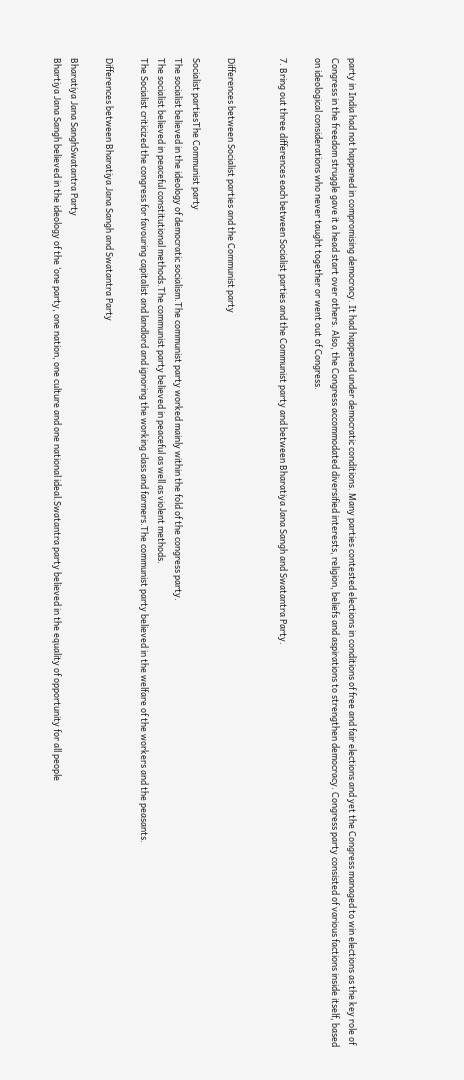party in India had not happened in compromising democracy. It had happened under democratic conditions. Many parties contested elections in conditions of free and fair elections and yet the Congress managed to win elections as the key role of Congress in the freedom struggle gave it a head start over others. Also, the Congress accommodated diversified interests, religion, beliefs and aspirations to strengthen democracy. Congress party consisted of various factions inside itself, based on ideological considerations who never taught together or went out of Congress.

7. Bring out three differences each between Socialist parties and the Communist party and between Bharatiya Jana Sangh and Swatantra Party.


Differences between Socialist parties and the Communist party

Socialist partiesThe Communist party
The socialist believed in the ideology of democratic socialism.The communist party worked mainly within the fold of the congress party.
The socialist believed in peaceful constitutional methods.The communist party believed in peaceful as well as violent methods.
The Socialist criticized the congress for favouring capitalist and landlord and ignoring the working class and farmers.The communist party believed in the welfare of the workers and the peasants.

Differences between Bharatiya Jana Sangh and Swatantra Party

Bharatiya Jana SanghSwatantra Party
Bhartiya Jana Sangh believed in the ideology of the ‘one party, one nation, one culture and one national ideal.Swatantra party believed in the equality of opportunity for all people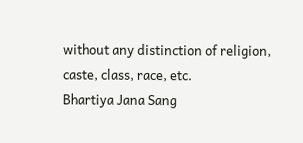without any distinction of religion, caste, class, race, etc.
Bhartiya Jana Sang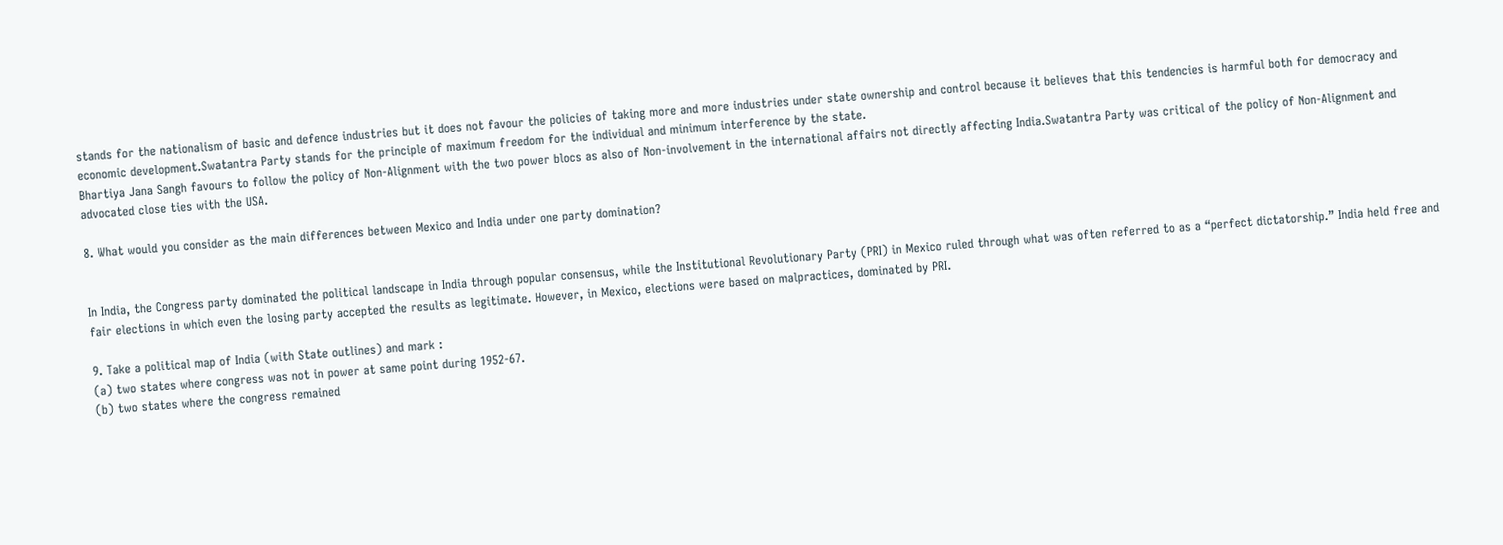stands for the nationalism of basic and defence industries but it does not favour the policies of taking more and more industries under state ownership and control because it believes that this tendencies is harmful both for democracy and economic development.Swatantra Party stands for the principle of maximum freedom for the individual and minimum interference by the state.
Bhartiya Jana Sangh favours to follow the policy of Non-Alignment with the two power blocs as also of Non-involvement in the international affairs not directly affecting India.Swatantra Party was critical of the policy of Non-Alignment and advocated close ties with the USA.

8. What would you consider as the main differences between Mexico and India under one party domination?


In India, the Congress party dominated the political landscape in India through popular consensus, while the Institutional Revolutionary Party (PRI) in Mexico ruled through what was often referred to as a “perfect dictatorship.” India held free and fair elections in which even the losing party accepted the results as legitimate. However, in Mexico, elections were based on malpractices, dominated by PRI.

9. Take a political map of India (with State outlines) and mark :
(a) two states where congress was not in power at same point during 1952-67.
(b) two states where the congress remained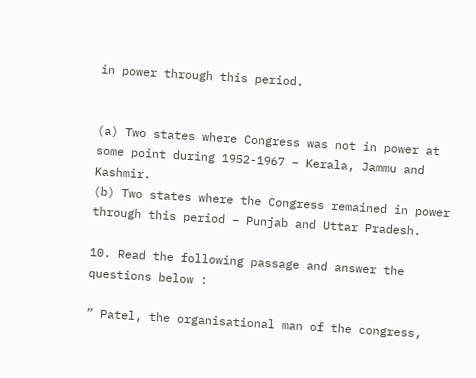in power through this period.


(a) Two states where Congress was not in power at some point during 1952-1967 – Kerala, Jammu and Kashmir.
(b) Two states where the Congress remained in power through this period – Punjab and Uttar Pradesh.

10. Read the following passage and answer the questions below :

” Patel, the organisational man of the congress,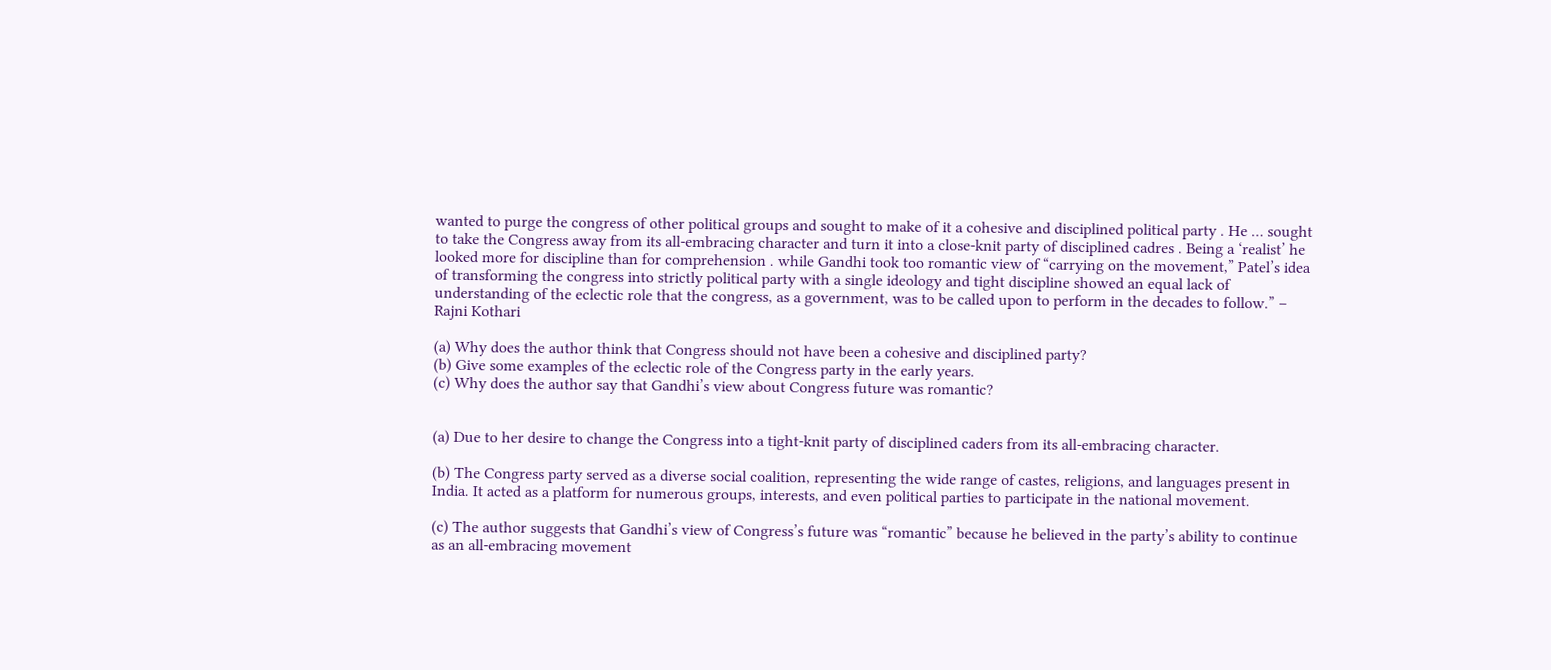wanted to purge the congress of other political groups and sought to make of it a cohesive and disciplined political party . He … sought to take the Congress away from its all-embracing character and turn it into a close-knit party of disciplined cadres . Being a ‘realist’ he looked more for discipline than for comprehension . while Gandhi took too romantic view of “carrying on the movement,” Patel’s idea of transforming the congress into strictly political party with a single ideology and tight discipline showed an equal lack of understanding of the eclectic role that the congress, as a government, was to be called upon to perform in the decades to follow.” – Rajni Kothari

(a) Why does the author think that Congress should not have been a cohesive and disciplined party?
(b) Give some examples of the eclectic role of the Congress party in the early years.
(c) Why does the author say that Gandhi’s view about Congress future was romantic?


(a) Due to her desire to change the Congress into a tight-knit party of disciplined caders from its all-embracing character.

(b) The Congress party served as a diverse social coalition, representing the wide range of castes, religions, and languages present in India. It acted as a platform for numerous groups, interests, and even political parties to participate in the national movement.

(c) The author suggests that Gandhi’s view of Congress’s future was “romantic” because he believed in the party’s ability to continue as an all-embracing movement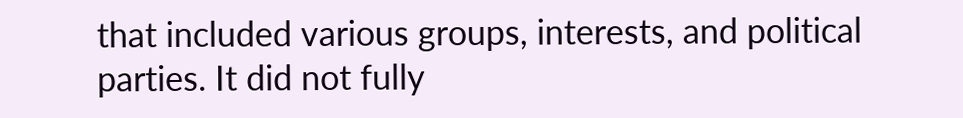that included various groups, interests, and political parties. It did not fully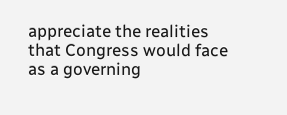appreciate the realities that Congress would face as a governing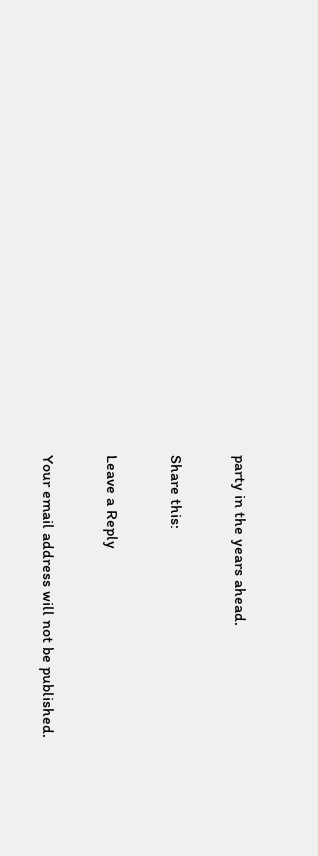party in the years ahead.

Share this:

Leave a Reply

Your email address will not be published.